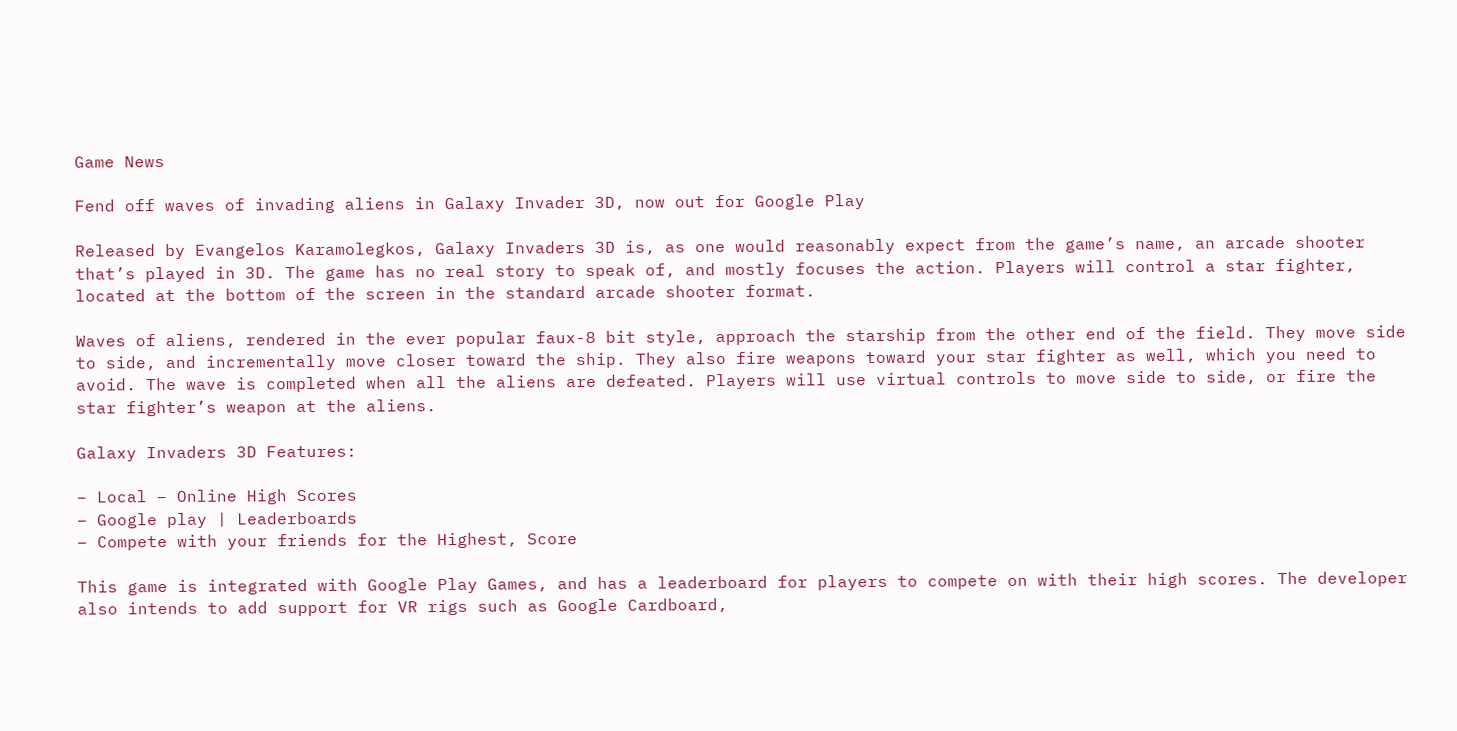Game News

Fend off waves of invading aliens in Galaxy Invader 3D, now out for Google Play

Released by Evangelos Karamolegkos, Galaxy Invaders 3D is, as one would reasonably expect from the game’s name, an arcade shooter that’s played in 3D. The game has no real story to speak of, and mostly focuses the action. Players will control a star fighter, located at the bottom of the screen in the standard arcade shooter format.

Waves of aliens, rendered in the ever popular faux-8 bit style, approach the starship from the other end of the field. They move side to side, and incrementally move closer toward the ship. They also fire weapons toward your star fighter as well, which you need to avoid. The wave is completed when all the aliens are defeated. Players will use virtual controls to move side to side, or fire the star fighter’s weapon at the aliens.

Galaxy Invaders 3D Features:

– Local – Online High Scores
– Google play | Leaderboards
– Compete with your friends for the Highest, Score

This game is integrated with Google Play Games, and has a leaderboard for players to compete on with their high scores. The developer also intends to add support for VR rigs such as Google Cardboard,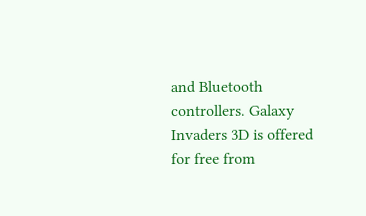and Bluetooth controllers. Galaxy Invaders 3D is offered for free from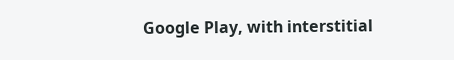Google Play, with interstitial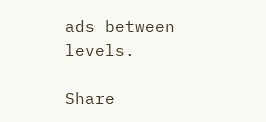ads between levels.

Share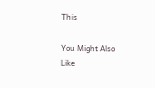This

You Might Also Like